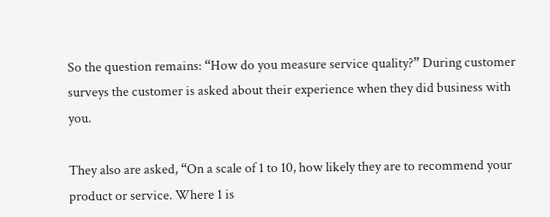So the question remains: “How do you measure service quality?” During customer surveys the customer is asked about their experience when they did business with you.

They also are asked, “On a scale of 1 to 10, how likely they are to recommend your product or service. Where 1 is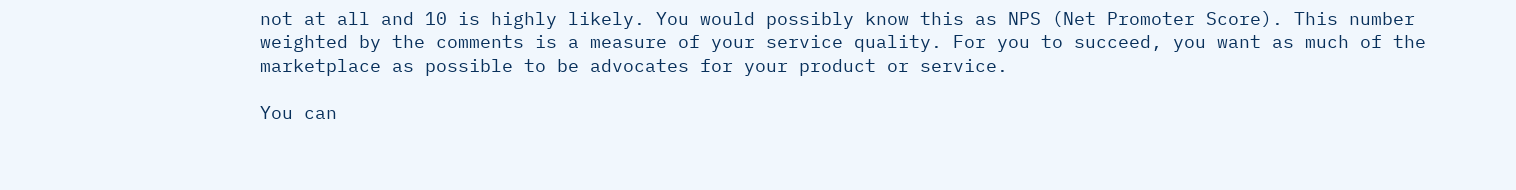not at all and 10 is highly likely. You would possibly know this as NPS (Net Promoter Score). This number weighted by the comments is a measure of your service quality. For you to succeed, you want as much of the marketplace as possible to be advocates for your product or service.

You can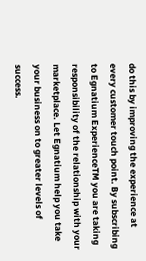do this by improving the experience at every customer touch point. By subscribing to Egnatium ExperienceTM you are taking responsibility of the relationship with your marketplace. Let Egnatium help you take your business on to greater levels of success.